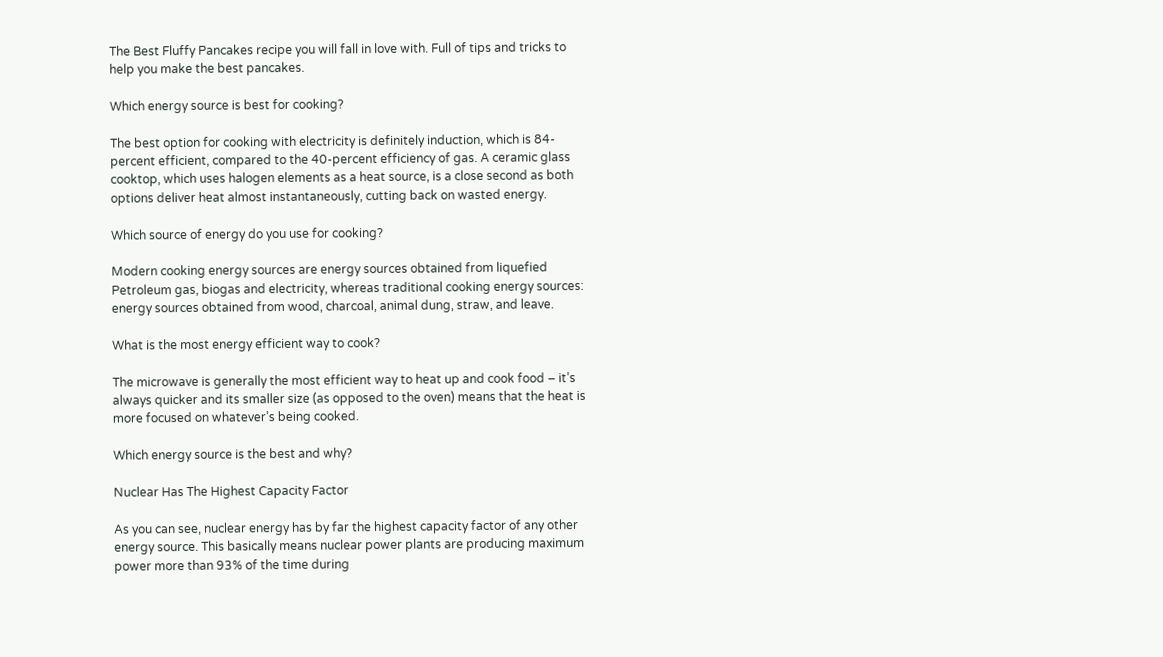The Best Fluffy Pancakes recipe you will fall in love with. Full of tips and tricks to help you make the best pancakes.

Which energy source is best for cooking?

The best option for cooking with electricity is definitely induction, which is 84-percent efficient, compared to the 40-percent efficiency of gas. A ceramic glass cooktop, which uses halogen elements as a heat source, is a close second as both options deliver heat almost instantaneously, cutting back on wasted energy.

Which source of energy do you use for cooking?

Modern cooking energy sources are energy sources obtained from liquefied Petroleum gas, biogas and electricity, whereas traditional cooking energy sources: energy sources obtained from wood, charcoal, animal dung, straw, and leave.

What is the most energy efficient way to cook?

The microwave is generally the most efficient way to heat up and cook food – it’s always quicker and its smaller size (as opposed to the oven) means that the heat is more focused on whatever’s being cooked.

Which energy source is the best and why?

Nuclear Has The Highest Capacity Factor

As you can see, nuclear energy has by far the highest capacity factor of any other energy source. This basically means nuclear power plants are producing maximum power more than 93% of the time during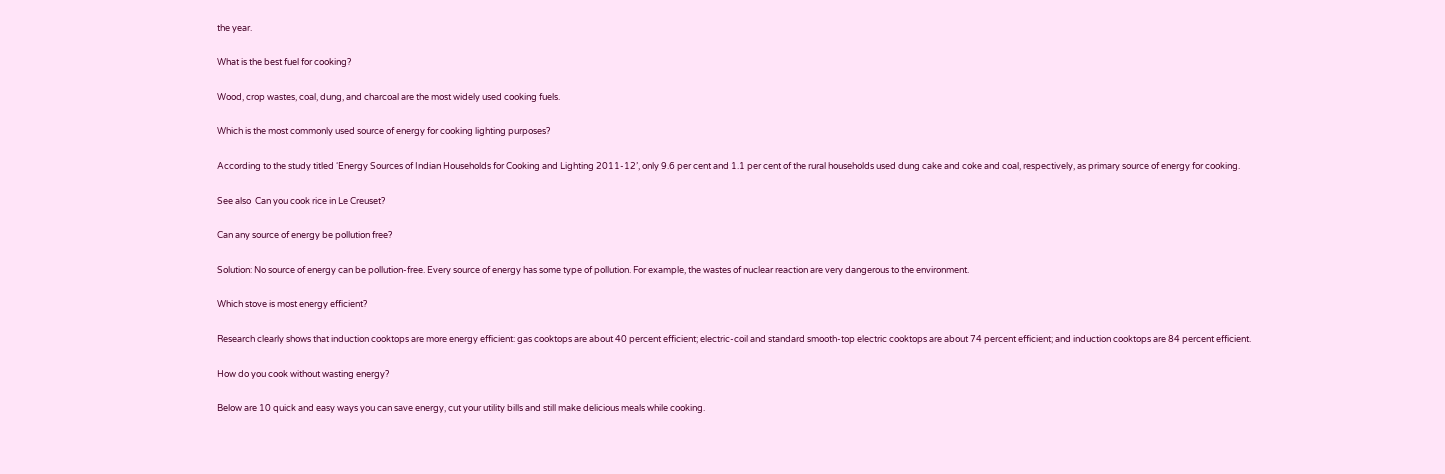the year.

What is the best fuel for cooking?

Wood, crop wastes, coal, dung, and charcoal are the most widely used cooking fuels.

Which is the most commonly used source of energy for cooking lighting purposes?

According to the study titled ‘Energy Sources of Indian Households for Cooking and Lighting 2011-12’, only 9.6 per cent and 1.1 per cent of the rural households used dung cake and coke and coal, respectively, as primary source of energy for cooking.

See also  Can you cook rice in Le Creuset?

Can any source of energy be pollution free?

Solution: No source of energy can be pollution-free. Every source of energy has some type of pollution. For example, the wastes of nuclear reaction are very dangerous to the environment.

Which stove is most energy efficient?

Research clearly shows that induction cooktops are more energy efficient: gas cooktops are about 40 percent efficient; electric-coil and standard smooth-top electric cooktops are about 74 percent efficient; and induction cooktops are 84 percent efficient.

How do you cook without wasting energy?

Below are 10 quick and easy ways you can save energy, cut your utility bills and still make delicious meals while cooking.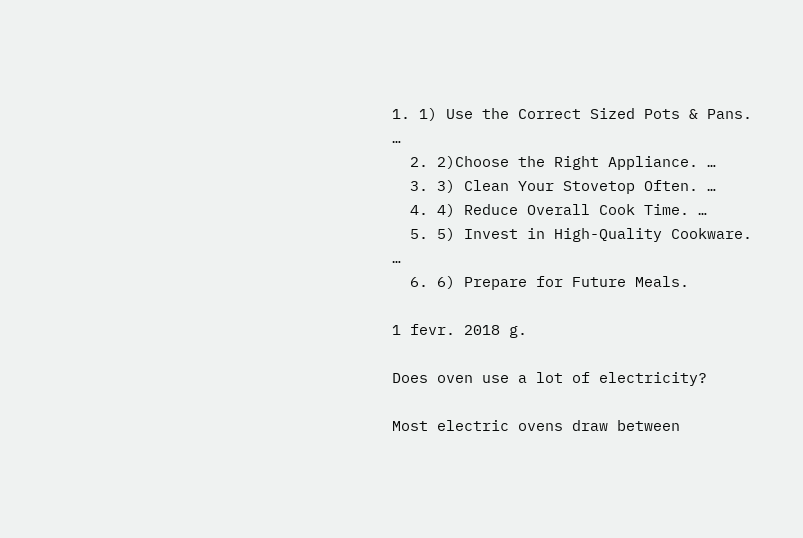1. 1) Use the Correct Sized Pots & Pans. …
  2. 2)Choose the Right Appliance. …
  3. 3) Clean Your Stovetop Often. …
  4. 4) Reduce Overall Cook Time. …
  5. 5) Invest in High-Quality Cookware. …
  6. 6) Prepare for Future Meals.

1 fevr. 2018 g.

Does oven use a lot of electricity?

Most electric ovens draw between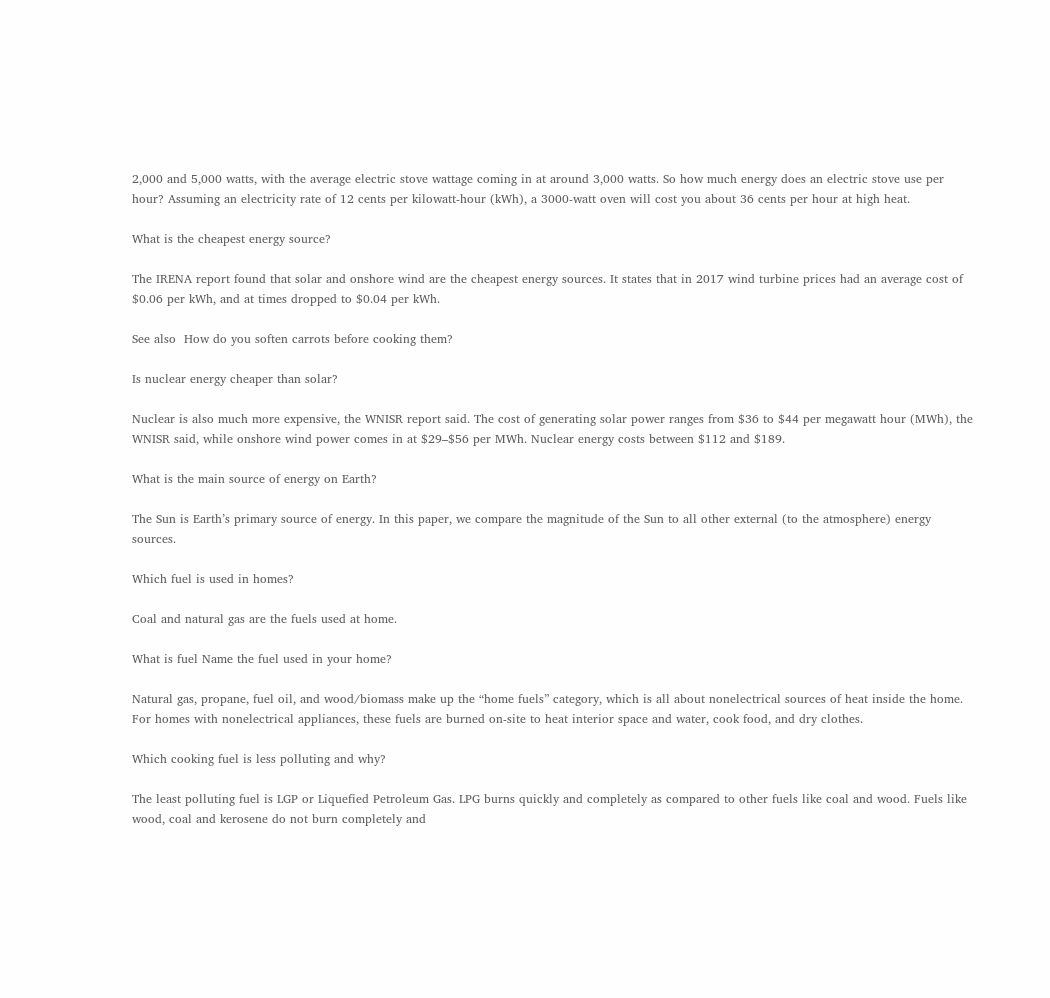2,000 and 5,000 watts, with the average electric stove wattage coming in at around 3,000 watts. So how much energy does an electric stove use per hour? Assuming an electricity rate of 12 cents per kilowatt-hour (kWh), a 3000-watt oven will cost you about 36 cents per hour at high heat.

What is the cheapest energy source?

The IRENA report found that solar and onshore wind are the cheapest energy sources. It states that in 2017 wind turbine prices had an average cost of $0.06 per kWh, and at times dropped to $0.04 per kWh.

See also  How do you soften carrots before cooking them?

Is nuclear energy cheaper than solar?

Nuclear is also much more expensive, the WNISR report said. The cost of generating solar power ranges from $36 to $44 per megawatt hour (MWh), the WNISR said, while onshore wind power comes in at $29–$56 per MWh. Nuclear energy costs between $112 and $189.

What is the main source of energy on Earth?

The Sun is Earth’s primary source of energy. In this paper, we compare the magnitude of the Sun to all other external (to the atmosphere) energy sources.

Which fuel is used in homes?

Coal and natural gas are the fuels used at home.

What is fuel Name the fuel used in your home?

Natural gas, propane, fuel oil, and wood/biomass make up the “home fuels” category, which is all about nonelectrical sources of heat inside the home. For homes with nonelectrical appliances, these fuels are burned on-site to heat interior space and water, cook food, and dry clothes.

Which cooking fuel is less polluting and why?

The least polluting fuel is LGP or Liquefied Petroleum Gas. LPG burns quickly and completely as compared to other fuels like coal and wood. Fuels like wood, coal and kerosene do not burn completely and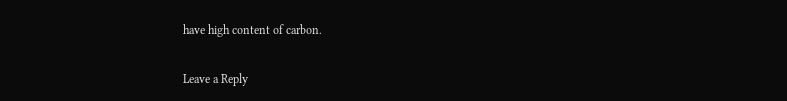have high content of carbon.

Leave a Reply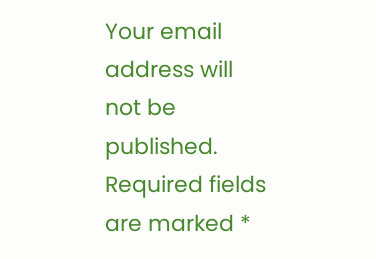Your email address will not be published. Required fields are marked *